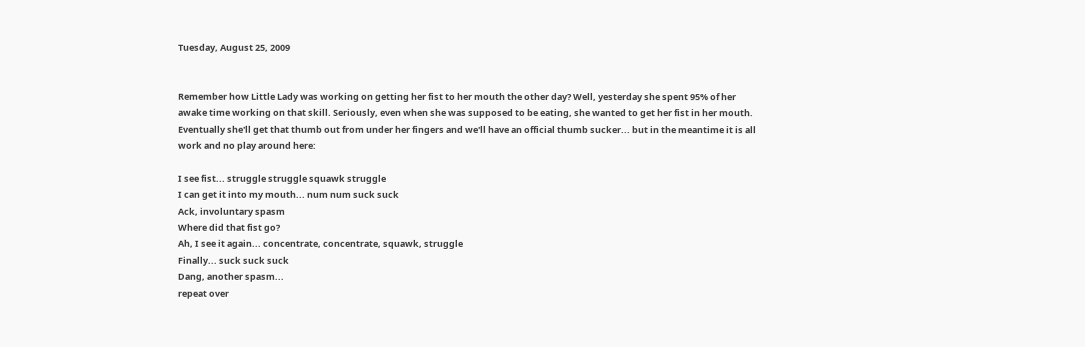Tuesday, August 25, 2009


Remember how Little Lady was working on getting her fist to her mouth the other day? Well, yesterday she spent 95% of her awake time working on that skill. Seriously, even when she was supposed to be eating, she wanted to get her fist in her mouth. Eventually she'll get that thumb out from under her fingers and we'll have an official thumb sucker... but in the meantime it is all work and no play around here:

I see fist... struggle struggle squawk struggle
I can get it into my mouth... num num suck suck
Ack, involuntary spasm
Where did that fist go?
Ah, I see it again... concentrate, concentrate, squawk, struggle
Finally... suck suck suck
Dang, another spasm...
repeat over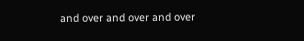and over and over and over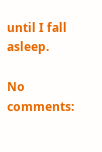until I fall asleep.

No comments: